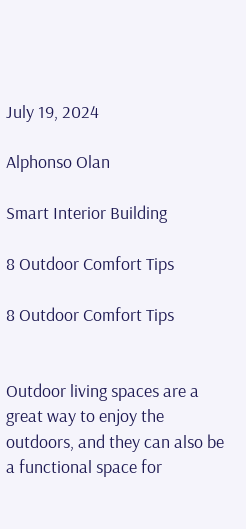July 19, 2024

Alphonso Olan

Smart Interior Building

8 Outdoor Comfort Tips

8 Outdoor Comfort Tips


Outdoor living spaces are a great way to enjoy the outdoors, and they can also be a functional space for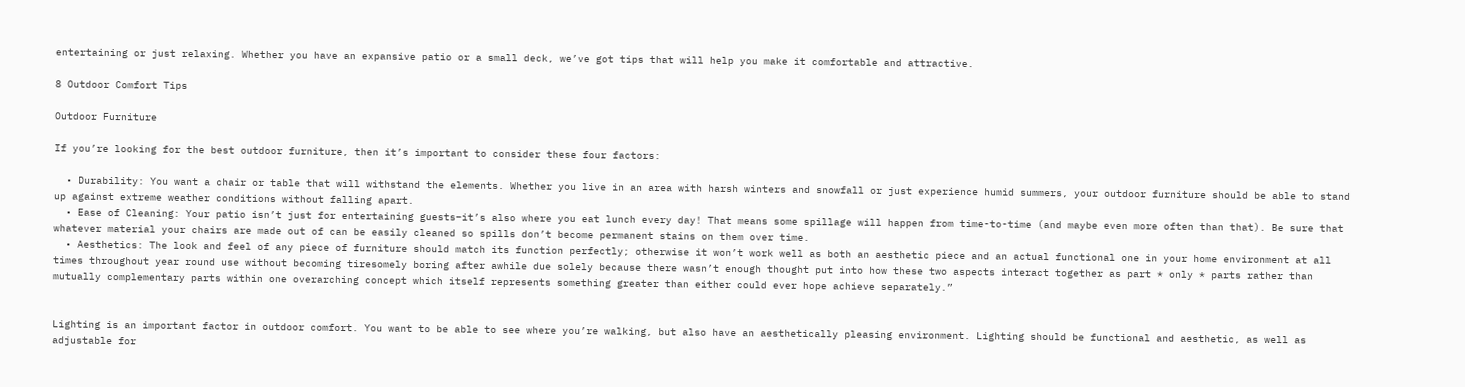entertaining or just relaxing. Whether you have an expansive patio or a small deck, we’ve got tips that will help you make it comfortable and attractive.

8 Outdoor Comfort Tips

Outdoor Furniture

If you’re looking for the best outdoor furniture, then it’s important to consider these four factors:

  • Durability: You want a chair or table that will withstand the elements. Whether you live in an area with harsh winters and snowfall or just experience humid summers, your outdoor furniture should be able to stand up against extreme weather conditions without falling apart.
  • Ease of Cleaning: Your patio isn’t just for entertaining guests–it’s also where you eat lunch every day! That means some spillage will happen from time-to-time (and maybe even more often than that). Be sure that whatever material your chairs are made out of can be easily cleaned so spills don’t become permanent stains on them over time.
  • Aesthetics: The look and feel of any piece of furniture should match its function perfectly; otherwise it won’t work well as both an aesthetic piece and an actual functional one in your home environment at all times throughout year round use without becoming tiresomely boring after awhile due solely because there wasn’t enough thought put into how these two aspects interact together as part * only * parts rather than mutually complementary parts within one overarching concept which itself represents something greater than either could ever hope achieve separately.”


Lighting is an important factor in outdoor comfort. You want to be able to see where you’re walking, but also have an aesthetically pleasing environment. Lighting should be functional and aesthetic, as well as adjustable for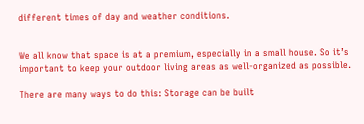different times of day and weather conditions.


We all know that space is at a premium, especially in a small house. So it’s important to keep your outdoor living areas as well-organized as possible.

There are many ways to do this: Storage can be built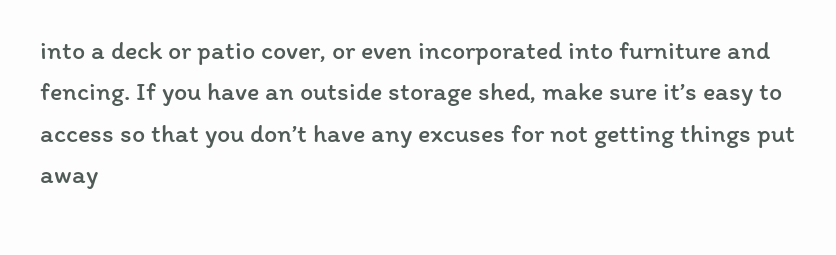into a deck or patio cover, or even incorporated into furniture and fencing. If you have an outside storage shed, make sure it’s easy to access so that you don’t have any excuses for not getting things put away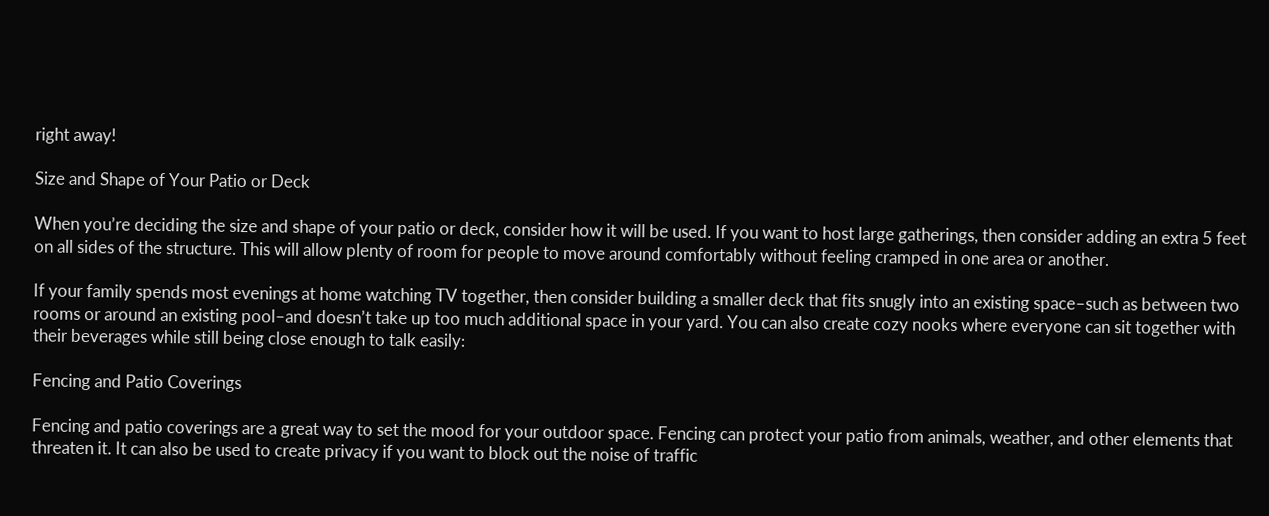right away!

Size and Shape of Your Patio or Deck

When you’re deciding the size and shape of your patio or deck, consider how it will be used. If you want to host large gatherings, then consider adding an extra 5 feet on all sides of the structure. This will allow plenty of room for people to move around comfortably without feeling cramped in one area or another.

If your family spends most evenings at home watching TV together, then consider building a smaller deck that fits snugly into an existing space–such as between two rooms or around an existing pool–and doesn’t take up too much additional space in your yard. You can also create cozy nooks where everyone can sit together with their beverages while still being close enough to talk easily:

Fencing and Patio Coverings

Fencing and patio coverings are a great way to set the mood for your outdoor space. Fencing can protect your patio from animals, weather, and other elements that threaten it. It can also be used to create privacy if you want to block out the noise of traffic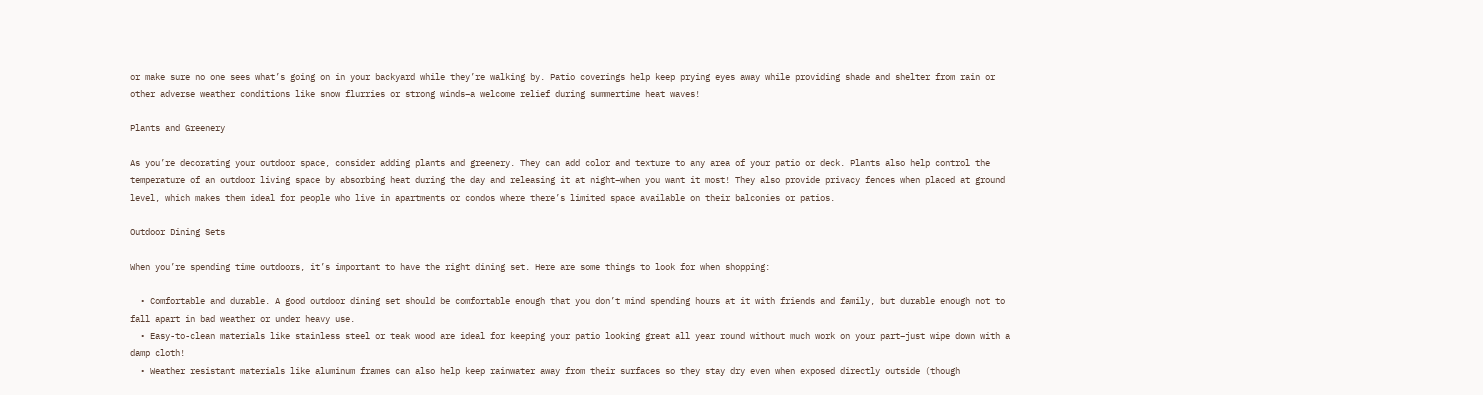or make sure no one sees what’s going on in your backyard while they’re walking by. Patio coverings help keep prying eyes away while providing shade and shelter from rain or other adverse weather conditions like snow flurries or strong winds–a welcome relief during summertime heat waves!

Plants and Greenery

As you’re decorating your outdoor space, consider adding plants and greenery. They can add color and texture to any area of your patio or deck. Plants also help control the temperature of an outdoor living space by absorbing heat during the day and releasing it at night–when you want it most! They also provide privacy fences when placed at ground level, which makes them ideal for people who live in apartments or condos where there’s limited space available on their balconies or patios.

Outdoor Dining Sets

When you’re spending time outdoors, it’s important to have the right dining set. Here are some things to look for when shopping:

  • Comfortable and durable. A good outdoor dining set should be comfortable enough that you don’t mind spending hours at it with friends and family, but durable enough not to fall apart in bad weather or under heavy use.
  • Easy-to-clean materials like stainless steel or teak wood are ideal for keeping your patio looking great all year round without much work on your part–just wipe down with a damp cloth!
  • Weather resistant materials like aluminum frames can also help keep rainwater away from their surfaces so they stay dry even when exposed directly outside (though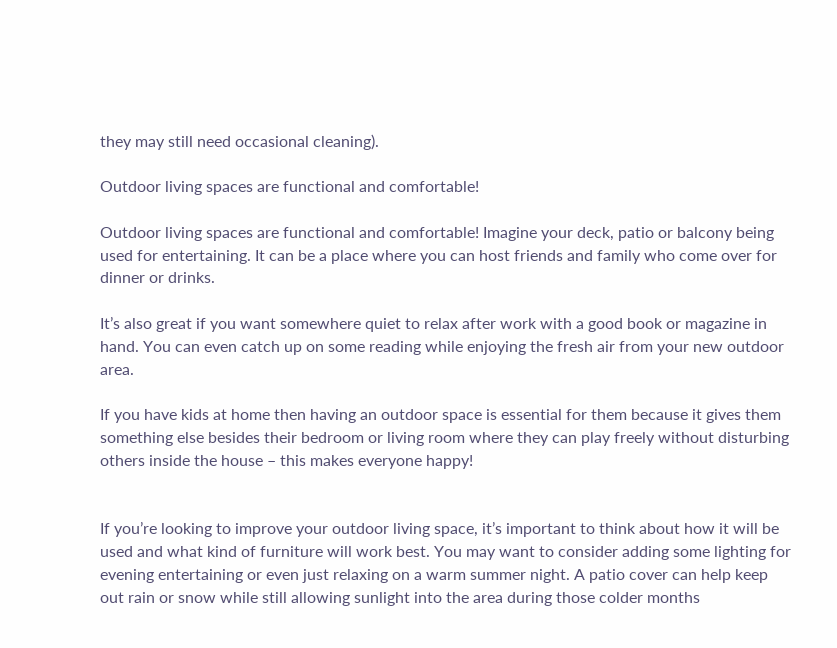they may still need occasional cleaning).

Outdoor living spaces are functional and comfortable!

Outdoor living spaces are functional and comfortable! Imagine your deck, patio or balcony being used for entertaining. It can be a place where you can host friends and family who come over for dinner or drinks.

It’s also great if you want somewhere quiet to relax after work with a good book or magazine in hand. You can even catch up on some reading while enjoying the fresh air from your new outdoor area.

If you have kids at home then having an outdoor space is essential for them because it gives them something else besides their bedroom or living room where they can play freely without disturbing others inside the house – this makes everyone happy!


If you’re looking to improve your outdoor living space, it’s important to think about how it will be used and what kind of furniture will work best. You may want to consider adding some lighting for evening entertaining or even just relaxing on a warm summer night. A patio cover can help keep out rain or snow while still allowing sunlight into the area during those colder months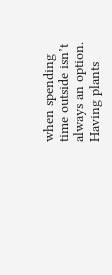when spending time outside isn’t always an option. Having plants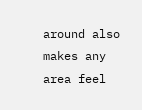around also makes any area feel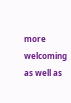more welcoming as well as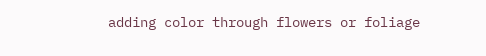adding color through flowers or foliage